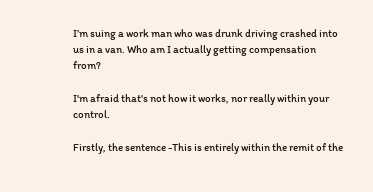I’m suing a work man who was drunk driving crashed into us in a van. Who am I actually getting compensation from?

I'm afraid that's not how it works, nor really within your control.

Firstly, the sentence -This is entirely within the remit of the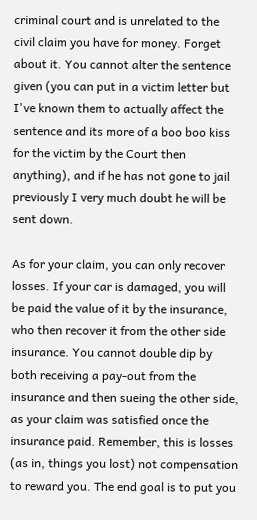criminal court and is unrelated to the civil claim you have for money. Forget about it. You cannot alter the sentence given (you can put in a victim letter but I've known them to actually affect the sentence and its more of a boo boo kiss for the victim by the Court then anything), and if he has not gone to jail previously I very much doubt he will be sent down.

As for your claim, you can only recover losses. If your car is damaged, you will be paid the value of it by the insurance, who then recover it from the other side insurance. You cannot double dip by both receiving a pay-out from the insurance and then sueing the other side, as your claim was satisfied once the insurance paid. Remember, this is losses (as in, things you lost) not compensation to reward you. The end goal is to put you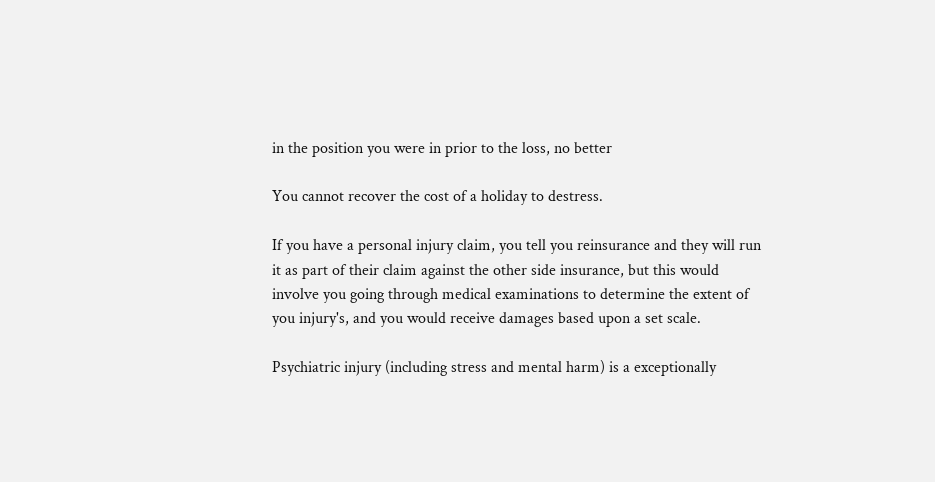in the position you were in prior to the loss, no better

You cannot recover the cost of a holiday to destress.

If you have a personal injury claim, you tell you reinsurance and they will run it as part of their claim against the other side insurance, but this would involve you going through medical examinations to determine the extent of you injury's, and you would receive damages based upon a set scale.

Psychiatric injury (including stress and mental harm) is a exceptionally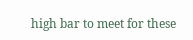high bar to meet for these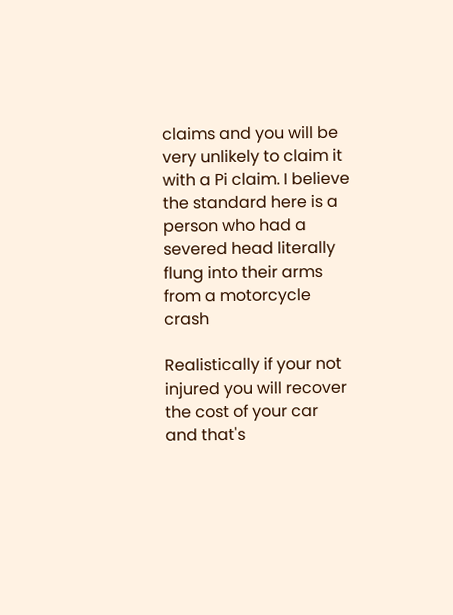claims and you will be very unlikely to claim it with a Pi claim. I believe the standard here is a person who had a severed head literally flung into their arms from a motorcycle crash

Realistically if your not injured you will recover the cost of your car and that's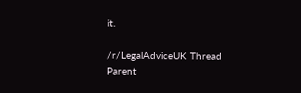it.

/r/LegalAdviceUK Thread Parent